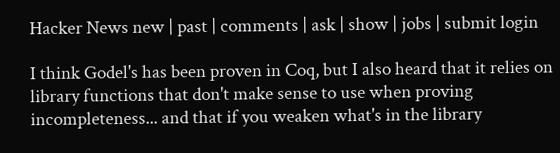Hacker News new | past | comments | ask | show | jobs | submit login

I think Godel's has been proven in Coq, but I also heard that it relies on library functions that don't make sense to use when proving incompleteness... and that if you weaken what's in the library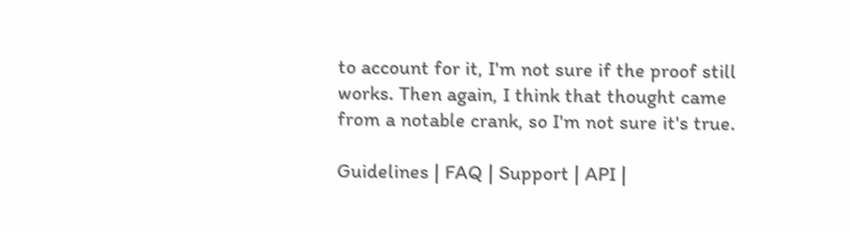to account for it, I'm not sure if the proof still works. Then again, I think that thought came from a notable crank, so I'm not sure it's true.

Guidelines | FAQ | Support | API |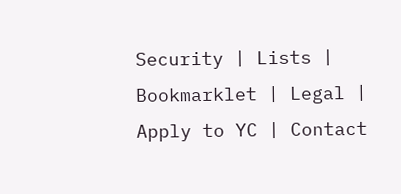Security | Lists | Bookmarklet | Legal | Apply to YC | Contact